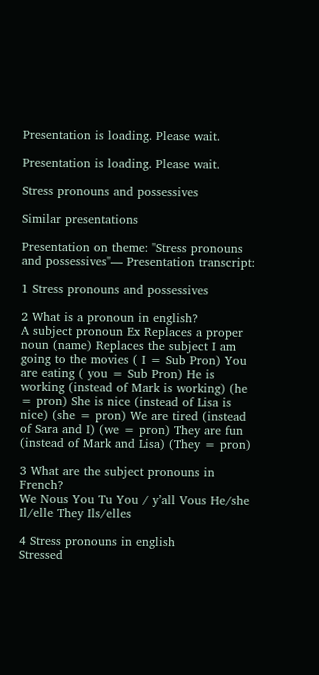Presentation is loading. Please wait.

Presentation is loading. Please wait.

Stress pronouns and possessives

Similar presentations

Presentation on theme: "Stress pronouns and possessives"— Presentation transcript:

1 Stress pronouns and possessives

2 What is a pronoun in english?
A subject pronoun Ex Replaces a proper noun (name) Replaces the subject I am going to the movies ( I = Sub Pron) You are eating ( you = Sub Pron) He is working (instead of Mark is working) (he = pron) She is nice (instead of Lisa is nice) (she = pron) We are tired (instead of Sara and I) (we = pron) They are fun (instead of Mark and Lisa) (They = pron)

3 What are the subject pronouns in French?
We Nous You Tu You / y’all Vous He/she Il/elle They Ils/elles

4 Stress pronouns in english
Stressed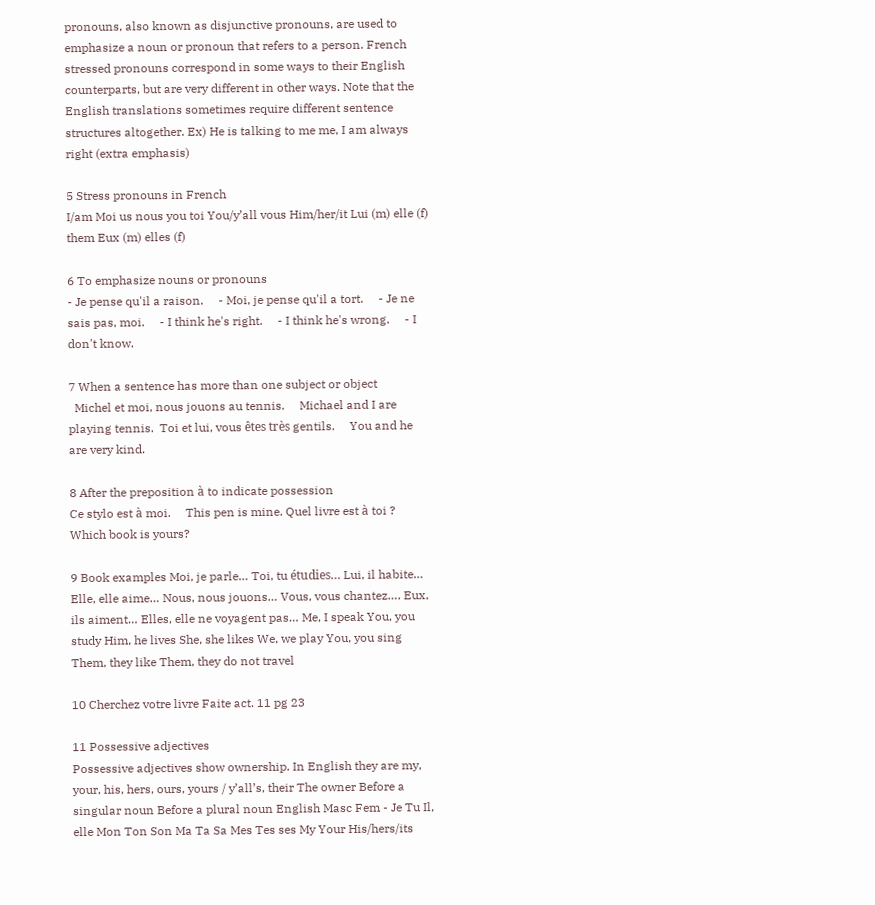pronouns, also known as disjunctive pronouns, are used to emphasize a noun or pronoun that refers to a person. French stressed pronouns correspond in some ways to their English counterparts, but are very different in other ways. Note that the English translations sometimes require different sentence structures altogether. Ex) He is talking to me me, I am always right (extra emphasis)

5 Stress pronouns in French
I/am Moi us nous you toi You/y’all vous Him/her/it Lui (m) elle (f) them Eux (m) elles (f)

6 To emphasize nouns or pronouns
- Je pense qu'il a raison.     - Moi, je pense qu'il a tort.     - Je ne sais pas, moi.     - I think he's right.     - I think he's wrong.     - I don't know.

7 When a sentence has more than one subject or object
  Michel et moi, nous jouons au tennis.     Michael and I are playing tennis.  Toi et lui, vous êtes très gentils.     You and he are very kind.

8 After the preposition à to indicate possession
Ce stylo est à moi.     This pen is mine. Quel livre est à toi ?     Which book is yours?

9 Book examples Moi, je parle… Toi, tu étudies… Lui, il habite…
Elle, elle aime… Nous, nous jouons… Vous, vous chantez…. Eux, ils aiment… Elles, elle ne voyagent pas… Me, I speak You, you study Him, he lives She, she likes We, we play You, you sing Them, they like Them, they do not travel

10 Cherchez votre livre Faite act. 11 pg 23

11 Possessive adjectives
Possessive adjectives show ownership. In English they are my, your, his, hers, ours, yours / y’all’s, their The owner Before a singular noun Before a plural noun English Masc Fem - Je Tu Il, elle Mon Ton Son Ma Ta Sa Mes Tes ses My Your His/hers/its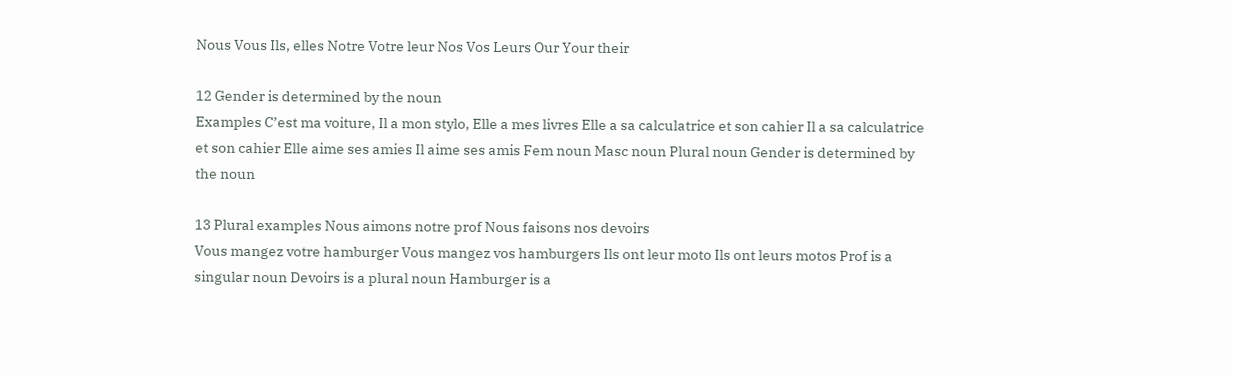Nous Vous Ils, elles Notre Votre leur Nos Vos Leurs Our Your their

12 Gender is determined by the noun
Examples C’est ma voiture, Il a mon stylo, Elle a mes livres Elle a sa calculatrice et son cahier Il a sa calculatrice et son cahier Elle aime ses amies Il aime ses amis Fem noun Masc noun Plural noun Gender is determined by the noun

13 Plural examples Nous aimons notre prof Nous faisons nos devoirs
Vous mangez votre hamburger Vous mangez vos hamburgers Ils ont leur moto Ils ont leurs motos Prof is a singular noun Devoirs is a plural noun Hamburger is a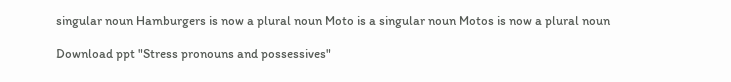singular noun Hamburgers is now a plural noun Moto is a singular noun Motos is now a plural noun

Download ppt "Stress pronouns and possessives"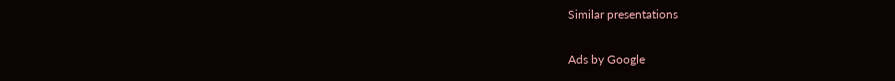Similar presentations

Ads by Google